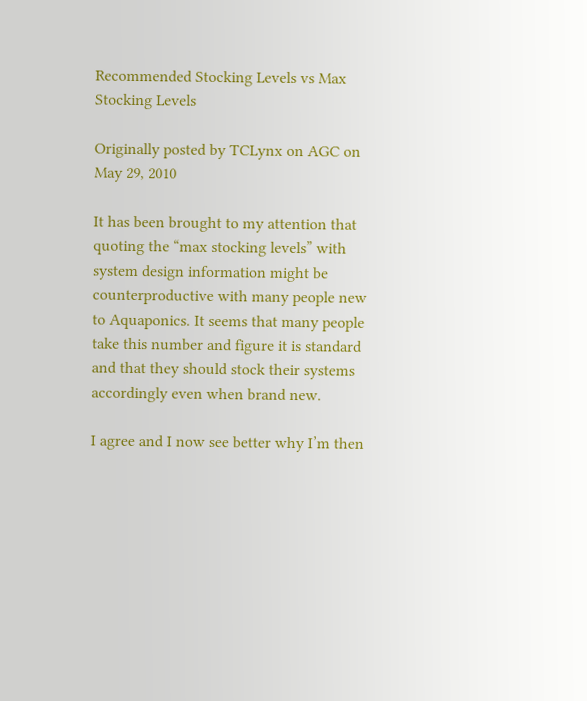Recommended Stocking Levels vs Max Stocking Levels

Originally posted by TCLynx on AGC on May 29, 2010

It has been brought to my attention that quoting the “max stocking levels” with system design information might be counterproductive with many people new to Aquaponics. It seems that many people take this number and figure it is standard and that they should stock their systems accordingly even when brand new.

I agree and I now see better why I’m then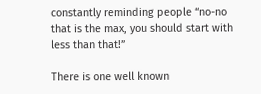constantly reminding people “no-no that is the max, you should start with less than that!”

There is one well known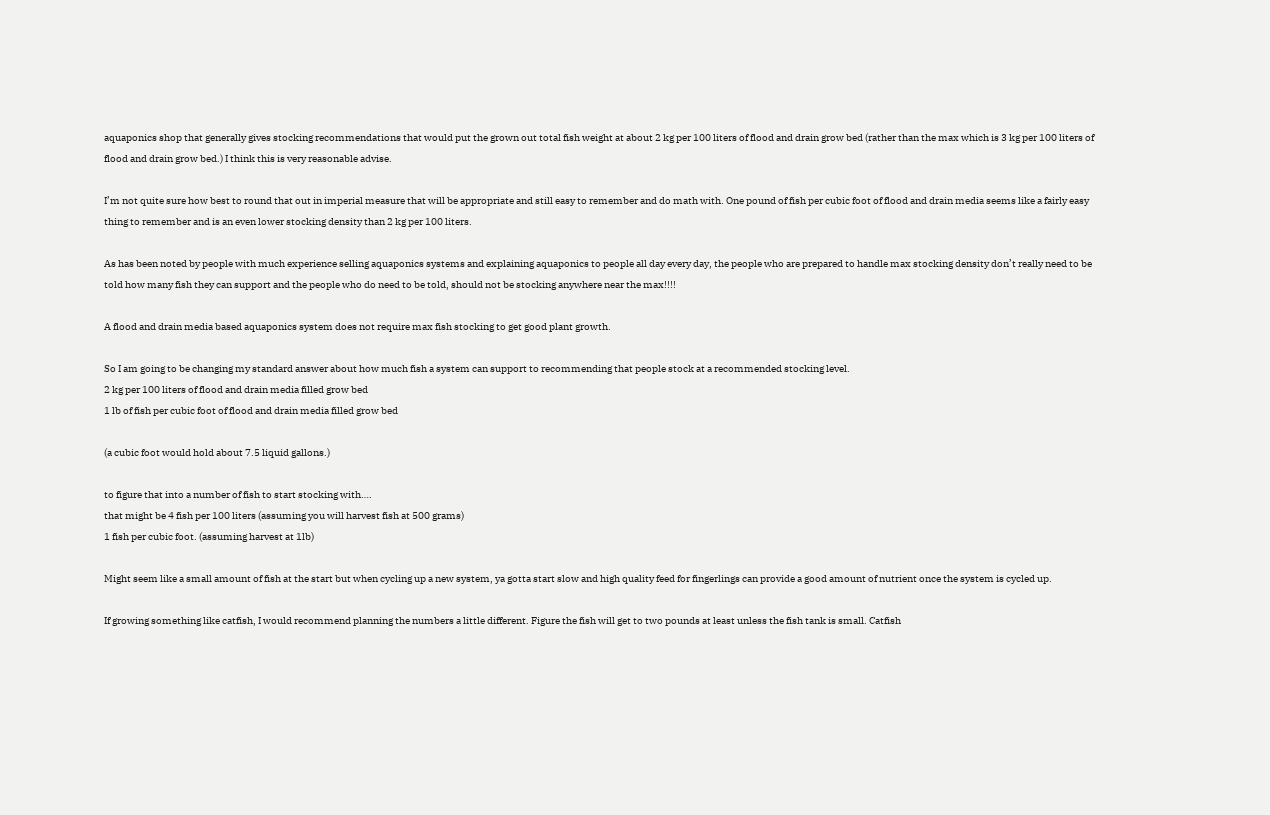aquaponics shop that generally gives stocking recommendations that would put the grown out total fish weight at about 2 kg per 100 liters of flood and drain grow bed (rather than the max which is 3 kg per 100 liters of flood and drain grow bed.) I think this is very reasonable advise.

I’m not quite sure how best to round that out in imperial measure that will be appropriate and still easy to remember and do math with. One pound of fish per cubic foot of flood and drain media seems like a fairly easy thing to remember and is an even lower stocking density than 2 kg per 100 liters.

As has been noted by people with much experience selling aquaponics systems and explaining aquaponics to people all day every day, the people who are prepared to handle max stocking density don’t really need to be told how many fish they can support and the people who do need to be told, should not be stocking anywhere near the max!!!!

A flood and drain media based aquaponics system does not require max fish stocking to get good plant growth.

So I am going to be changing my standard answer about how much fish a system can support to recommending that people stock at a recommended stocking level.
2 kg per 100 liters of flood and drain media filled grow bed
1 lb of fish per cubic foot of flood and drain media filled grow bed

(a cubic foot would hold about 7.5 liquid gallons.)

to figure that into a number of fish to start stocking with….
that might be 4 fish per 100 liters (assuming you will harvest fish at 500 grams)
1 fish per cubic foot. (assuming harvest at 1lb)

Might seem like a small amount of fish at the start but when cycling up a new system, ya gotta start slow and high quality feed for fingerlings can provide a good amount of nutrient once the system is cycled up.

If growing something like catfish, I would recommend planning the numbers a little different. Figure the fish will get to two pounds at least unless the fish tank is small. Catfish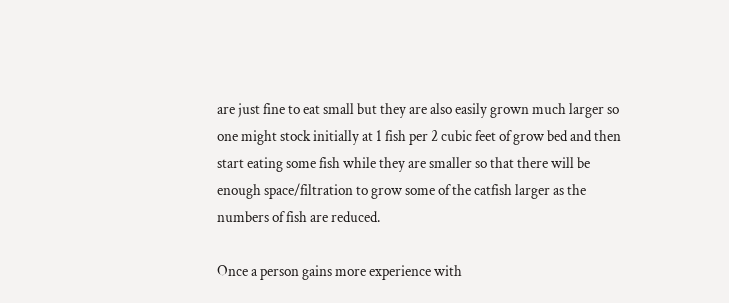are just fine to eat small but they are also easily grown much larger so one might stock initially at 1 fish per 2 cubic feet of grow bed and then start eating some fish while they are smaller so that there will be enough space/filtration to grow some of the catfish larger as the numbers of fish are reduced.

Once a person gains more experience with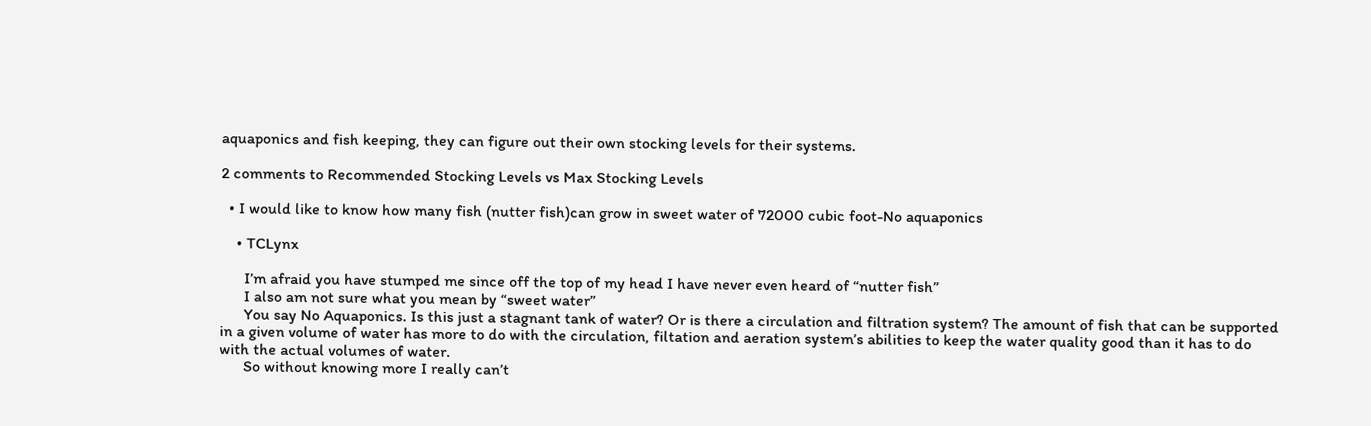aquaponics and fish keeping, they can figure out their own stocking levels for their systems.

2 comments to Recommended Stocking Levels vs Max Stocking Levels

  • I would like to know how many fish (nutter fish)can grow in sweet water of 72000 cubic foot-No aquaponics

    • TCLynx

      I’m afraid you have stumped me since off the top of my head I have never even heard of “nutter fish”
      I also am not sure what you mean by “sweet water”
      You say No Aquaponics. Is this just a stagnant tank of water? Or is there a circulation and filtration system? The amount of fish that can be supported in a given volume of water has more to do with the circulation, filtation and aeration system’s abilities to keep the water quality good than it has to do with the actual volumes of water.
      So without knowing more I really can’t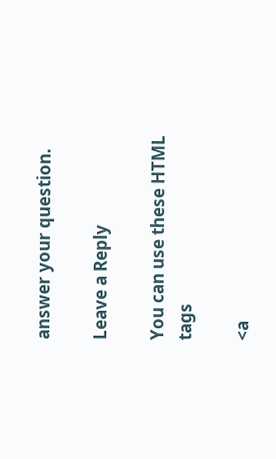answer your question.

Leave a Reply

You can use these HTML tags

<a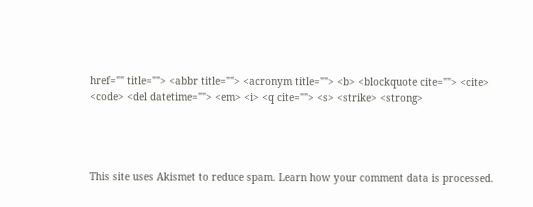href="" title=""> <abbr title=""> <acronym title=""> <b> <blockquote cite=""> <cite> <code> <del datetime=""> <em> <i> <q cite=""> <s> <strike> <strong>




This site uses Akismet to reduce spam. Learn how your comment data is processed.